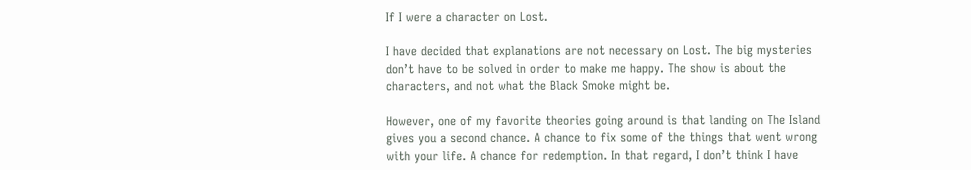If I were a character on Lost.

I have decided that explanations are not necessary on Lost. The big mysteries don’t have to be solved in order to make me happy. The show is about the characters, and not what the Black Smoke might be.

However, one of my favorite theories going around is that landing on The Island gives you a second chance. A chance to fix some of the things that went wrong with your life. A chance for redemption. In that regard, I don’t think I have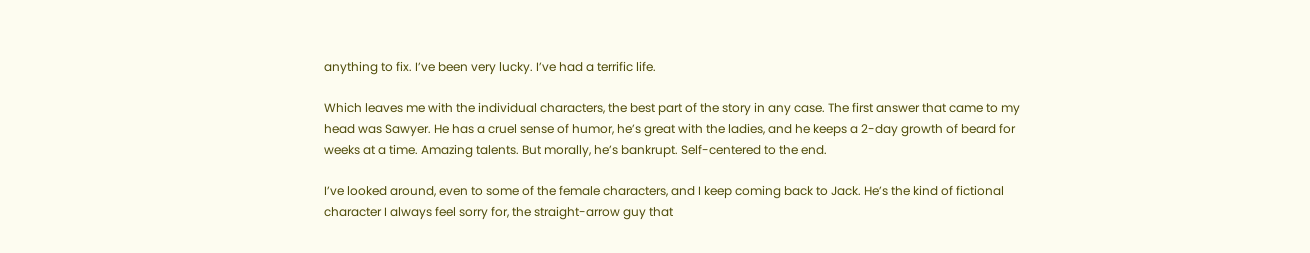anything to fix. I’ve been very lucky. I’ve had a terrific life.

Which leaves me with the individual characters, the best part of the story in any case. The first answer that came to my head was Sawyer. He has a cruel sense of humor, he’s great with the ladies, and he keeps a 2-day growth of beard for weeks at a time. Amazing talents. But morally, he’s bankrupt. Self-centered to the end.

I’ve looked around, even to some of the female characters, and I keep coming back to Jack. He’s the kind of fictional character I always feel sorry for, the straight-arrow guy that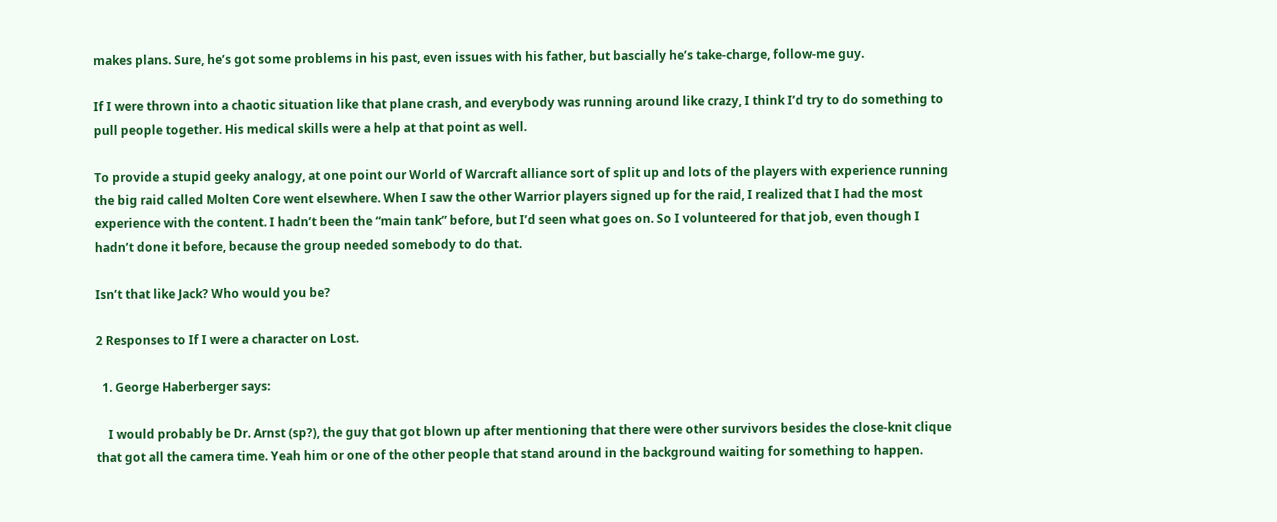makes plans. Sure, he’s got some problems in his past, even issues with his father, but bascially he’s take-charge, follow-me guy.

If I were thrown into a chaotic situation like that plane crash, and everybody was running around like crazy, I think I’d try to do something to pull people together. His medical skills were a help at that point as well.

To provide a stupid geeky analogy, at one point our World of Warcraft alliance sort of split up and lots of the players with experience running the big raid called Molten Core went elsewhere. When I saw the other Warrior players signed up for the raid, I realized that I had the most experience with the content. I hadn’t been the “main tank” before, but I’d seen what goes on. So I volunteered for that job, even though I hadn’t done it before, because the group needed somebody to do that.

Isn’t that like Jack? Who would you be?

2 Responses to If I were a character on Lost.

  1. George Haberberger says:

    I would probably be Dr. Arnst (sp?), the guy that got blown up after mentioning that there were other survivors besides the close-knit clique that got all the camera time. Yeah him or one of the other people that stand around in the background waiting for something to happen.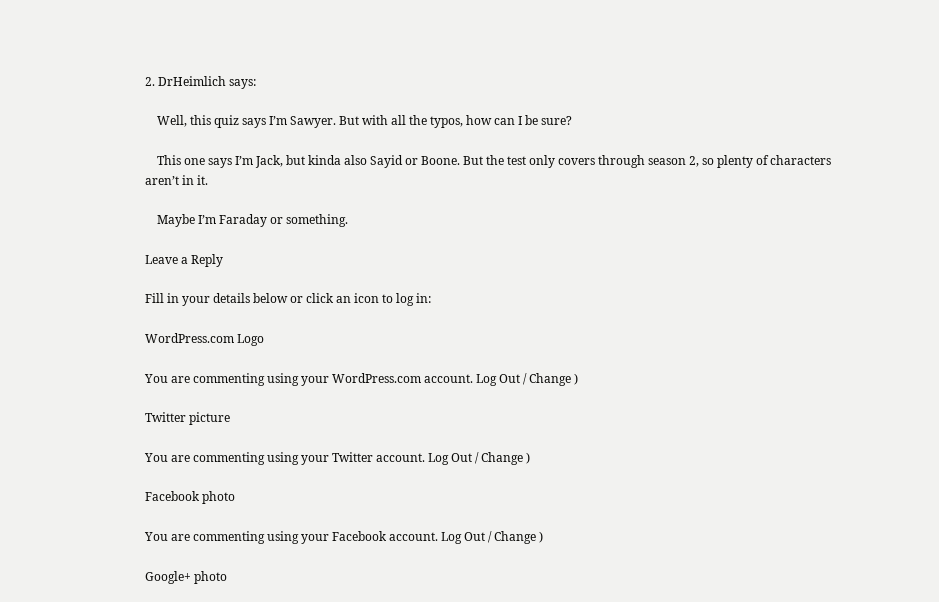2. DrHeimlich says:

    Well, this quiz says I’m Sawyer. But with all the typos, how can I be sure?

    This one says I’m Jack, but kinda also Sayid or Boone. But the test only covers through season 2, so plenty of characters aren’t in it.

    Maybe I’m Faraday or something.

Leave a Reply

Fill in your details below or click an icon to log in:

WordPress.com Logo

You are commenting using your WordPress.com account. Log Out / Change )

Twitter picture

You are commenting using your Twitter account. Log Out / Change )

Facebook photo

You are commenting using your Facebook account. Log Out / Change )

Google+ photo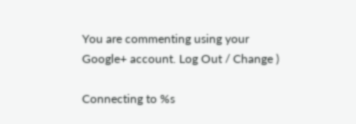You are commenting using your Google+ account. Log Out / Change )

Connecting to %s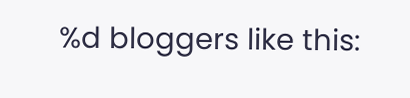%d bloggers like this: